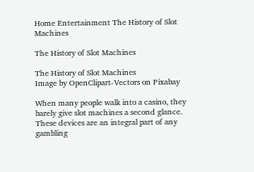Home Entertainment The History of Slot Machines

The History of Slot Machines

The History of Slot Machines
Image by OpenClipart-Vectors on Pixabay

When many people walk into a casino, they barely give slot machines a second glance. These devices are an integral part of any gambling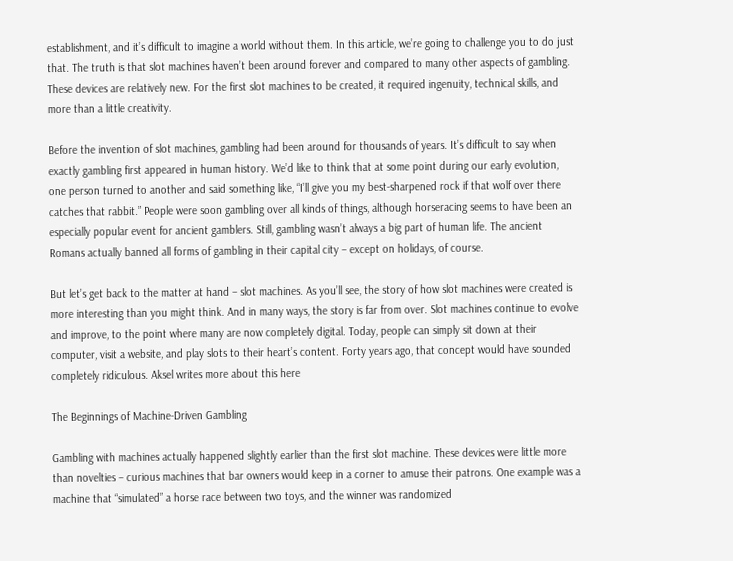establishment, and it’s difficult to imagine a world without them. In this article, we’re going to challenge you to do just that. The truth is that slot machines haven’t been around forever and compared to many other aspects of gambling. These devices are relatively new. For the first slot machines to be created, it required ingenuity, technical skills, and more than a little creativity.

Before the invention of slot machines, gambling had been around for thousands of years. It’s difficult to say when exactly gambling first appeared in human history. We’d like to think that at some point during our early evolution, one person turned to another and said something like, “I’ll give you my best-sharpened rock if that wolf over there catches that rabbit.” People were soon gambling over all kinds of things, although horseracing seems to have been an especially popular event for ancient gamblers. Still, gambling wasn’t always a big part of human life. The ancient Romans actually banned all forms of gambling in their capital city – except on holidays, of course.

But let’s get back to the matter at hand – slot machines. As you’ll see, the story of how slot machines were created is more interesting than you might think. And in many ways, the story is far from over. Slot machines continue to evolve and improve, to the point where many are now completely digital. Today, people can simply sit down at their computer, visit a website, and play slots to their heart’s content. Forty years ago, that concept would have sounded completely ridiculous. Aksel writes more about this here

The Beginnings of Machine-Driven Gambling

Gambling with machines actually happened slightly earlier than the first slot machine. These devices were little more than novelties – curious machines that bar owners would keep in a corner to amuse their patrons. One example was a machine that “simulated” a horse race between two toys, and the winner was randomized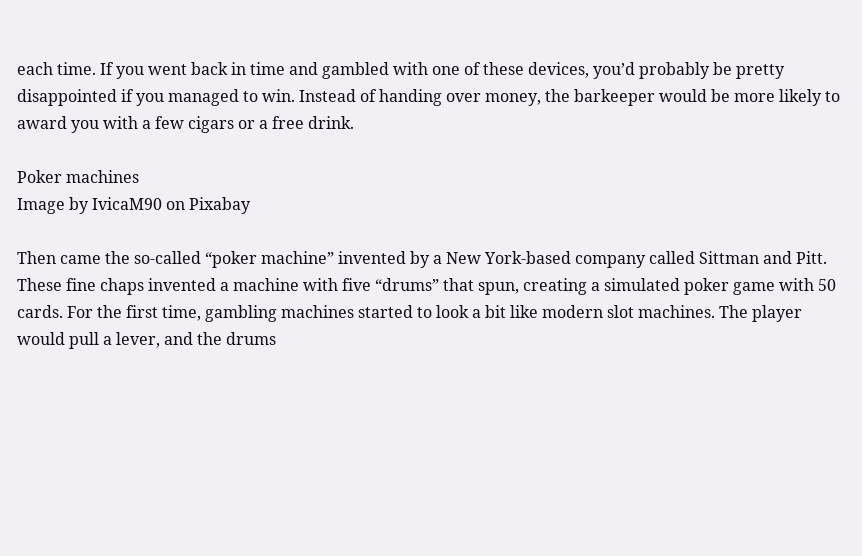each time. If you went back in time and gambled with one of these devices, you’d probably be pretty disappointed if you managed to win. Instead of handing over money, the barkeeper would be more likely to award you with a few cigars or a free drink.

Poker machines
Image by IvicaM90 on Pixabay

Then came the so-called “poker machine” invented by a New York-based company called Sittman and Pitt. These fine chaps invented a machine with five “drums” that spun, creating a simulated poker game with 50 cards. For the first time, gambling machines started to look a bit like modern slot machines. The player would pull a lever, and the drums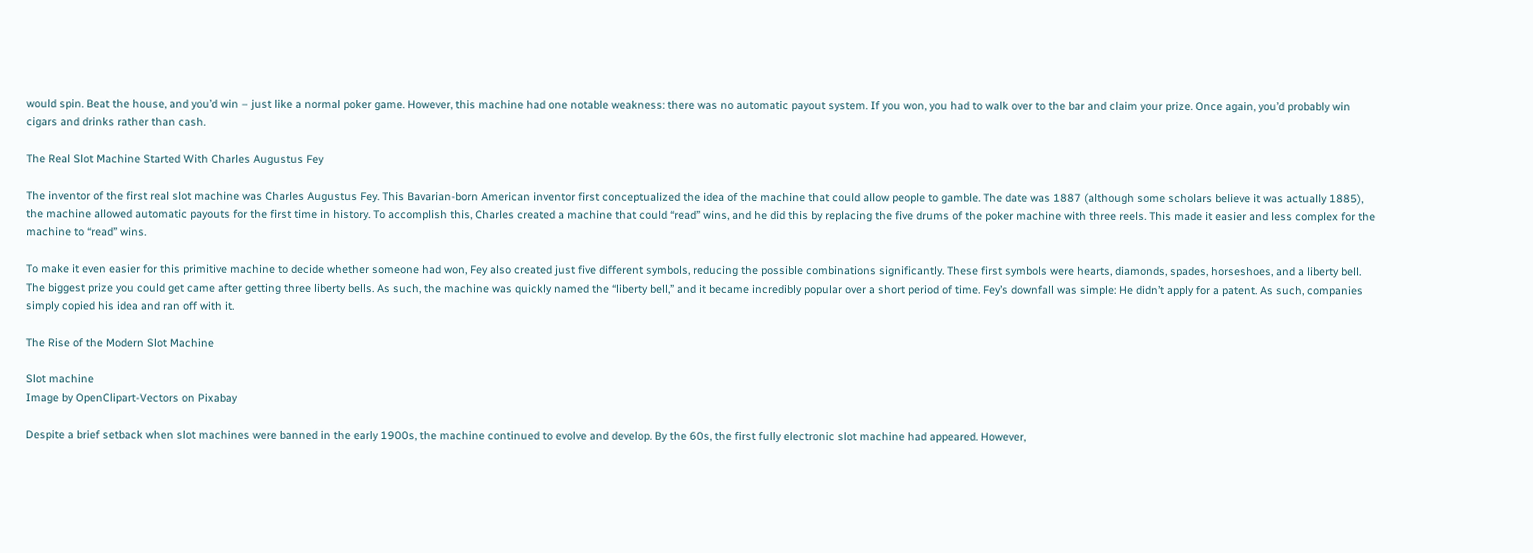would spin. Beat the house, and you’d win – just like a normal poker game. However, this machine had one notable weakness: there was no automatic payout system. If you won, you had to walk over to the bar and claim your prize. Once again, you’d probably win cigars and drinks rather than cash.

The Real Slot Machine Started With Charles Augustus Fey

The inventor of the first real slot machine was Charles Augustus Fey. This Bavarian-born American inventor first conceptualized the idea of the machine that could allow people to gamble. The date was 1887 (although some scholars believe it was actually 1885), the machine allowed automatic payouts for the first time in history. To accomplish this, Charles created a machine that could “read” wins, and he did this by replacing the five drums of the poker machine with three reels. This made it easier and less complex for the machine to “read” wins.

To make it even easier for this primitive machine to decide whether someone had won, Fey also created just five different symbols, reducing the possible combinations significantly. These first symbols were hearts, diamonds, spades, horseshoes, and a liberty bell. The biggest prize you could get came after getting three liberty bells. As such, the machine was quickly named the “liberty bell,” and it became incredibly popular over a short period of time. Fey’s downfall was simple: He didn’t apply for a patent. As such, companies simply copied his idea and ran off with it.

The Rise of the Modern Slot Machine

Slot machine
Image by OpenClipart-Vectors on Pixabay

Despite a brief setback when slot machines were banned in the early 1900s, the machine continued to evolve and develop. By the 60s, the first fully electronic slot machine had appeared. However,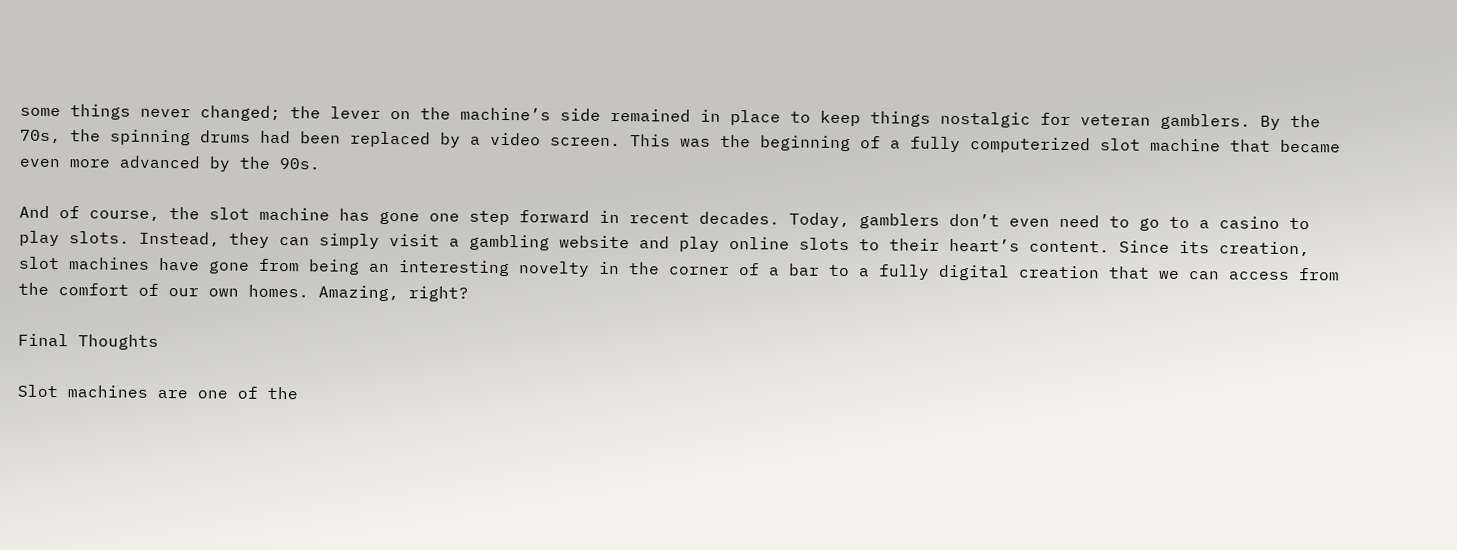some things never changed; the lever on the machine’s side remained in place to keep things nostalgic for veteran gamblers. By the 70s, the spinning drums had been replaced by a video screen. This was the beginning of a fully computerized slot machine that became even more advanced by the 90s.

And of course, the slot machine has gone one step forward in recent decades. Today, gamblers don’t even need to go to a casino to play slots. Instead, they can simply visit a gambling website and play online slots to their heart’s content. Since its creation, slot machines have gone from being an interesting novelty in the corner of a bar to a fully digital creation that we can access from the comfort of our own homes. Amazing, right?

Final Thoughts

Slot machines are one of the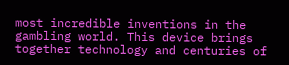most incredible inventions in the gambling world. This device brings together technology and centuries of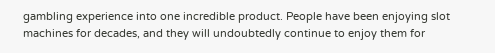gambling experience into one incredible product. People have been enjoying slot machines for decades, and they will undoubtedly continue to enjoy them for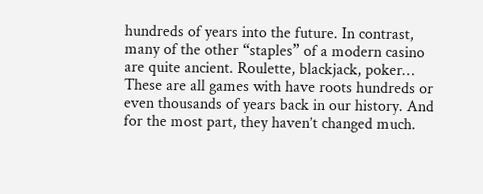hundreds of years into the future. In contrast, many of the other “staples” of a modern casino are quite ancient. Roulette, blackjack, poker… These are all games with have roots hundreds or even thousands of years back in our history. And for the most part, they haven’t changed much.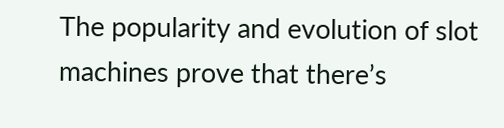The popularity and evolution of slot machines prove that there’s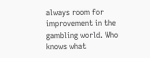always room for improvement in the gambling world. Who knows what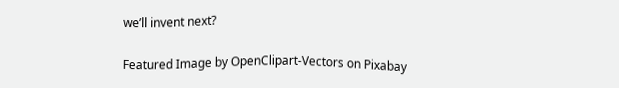we’ll invent next?

Featured Image by OpenClipart-Vectors on Pixabay